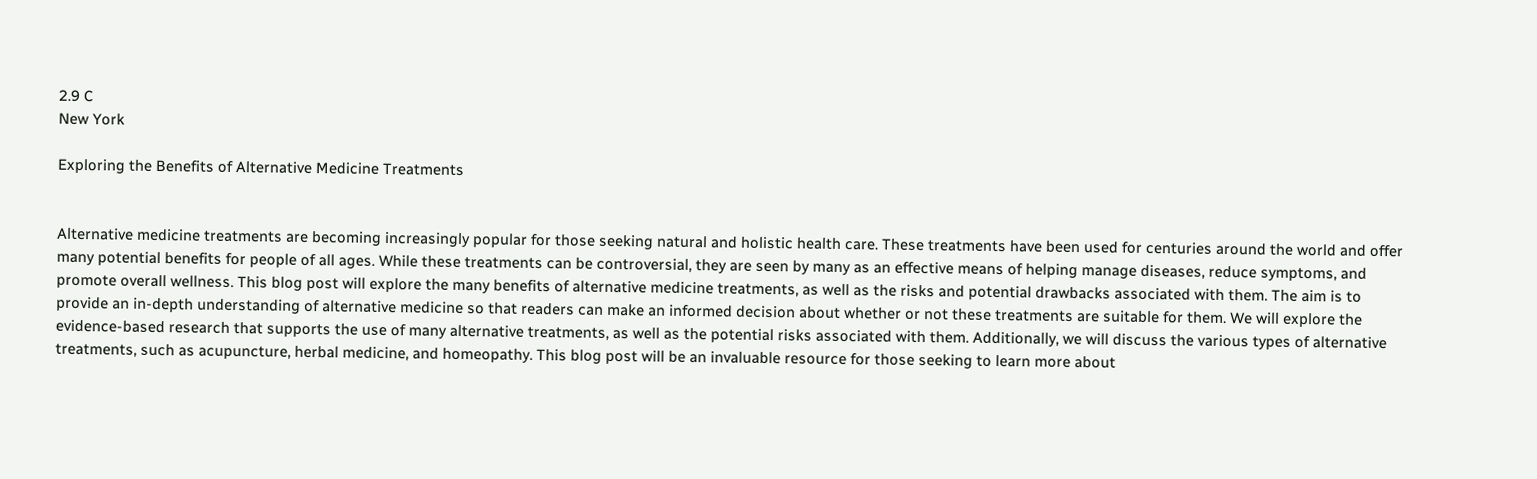2.9 C
New York

Exploring the Benefits of Alternative Medicine Treatments


Alternative medicine treatments are becoming increasingly popular for those seeking natural and holistic health care. These treatments have been used for centuries around the world and offer many potential benefits for people of all ages. While these treatments can be controversial, they are seen by many as an effective means of helping manage diseases, reduce symptoms, and promote overall wellness. This blog post will explore the many benefits of alternative medicine treatments, as well as the risks and potential drawbacks associated with them. The aim is to provide an in-depth understanding of alternative medicine so that readers can make an informed decision about whether or not these treatments are suitable for them. We will explore the evidence-based research that supports the use of many alternative treatments, as well as the potential risks associated with them. Additionally, we will discuss the various types of alternative treatments, such as acupuncture, herbal medicine, and homeopathy. This blog post will be an invaluable resource for those seeking to learn more about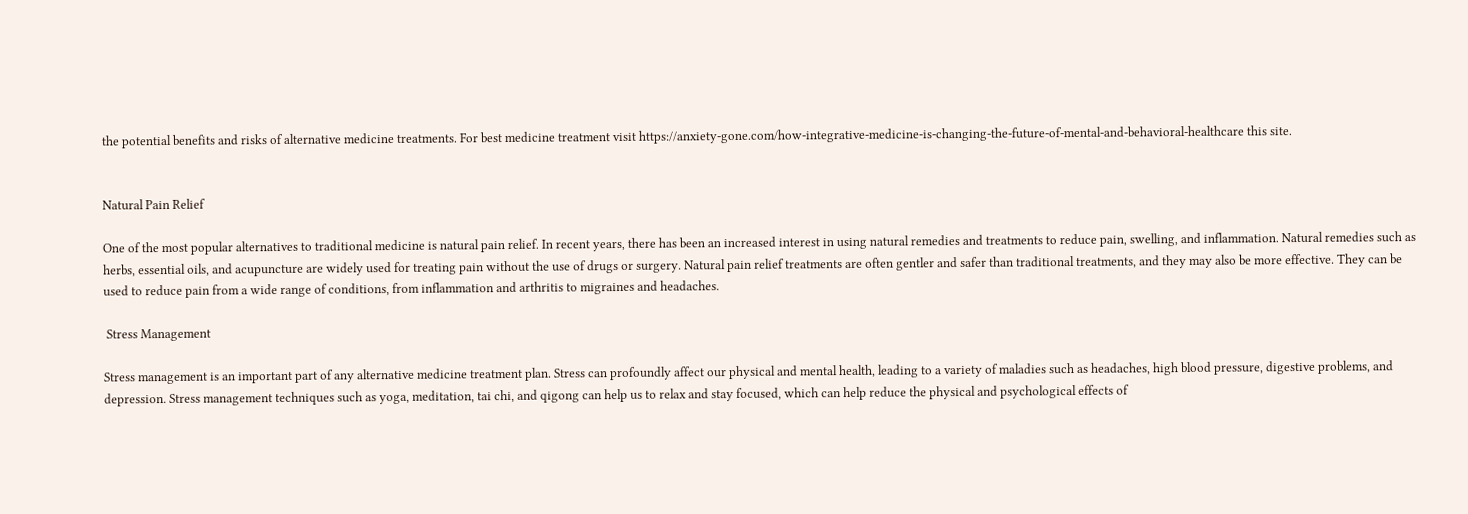the potential benefits and risks of alternative medicine treatments. For best medicine treatment visit https://anxiety-gone.com/how-integrative-medicine-is-changing-the-future-of-mental-and-behavioral-healthcare this site.


Natural Pain Relief

One of the most popular alternatives to traditional medicine is natural pain relief. In recent years, there has been an increased interest in using natural remedies and treatments to reduce pain, swelling, and inflammation. Natural remedies such as herbs, essential oils, and acupuncture are widely used for treating pain without the use of drugs or surgery. Natural pain relief treatments are often gentler and safer than traditional treatments, and they may also be more effective. They can be used to reduce pain from a wide range of conditions, from inflammation and arthritis to migraines and headaches.

 Stress Management

Stress management is an important part of any alternative medicine treatment plan. Stress can profoundly affect our physical and mental health, leading to a variety of maladies such as headaches, high blood pressure, digestive problems, and depression. Stress management techniques such as yoga, meditation, tai chi, and qigong can help us to relax and stay focused, which can help reduce the physical and psychological effects of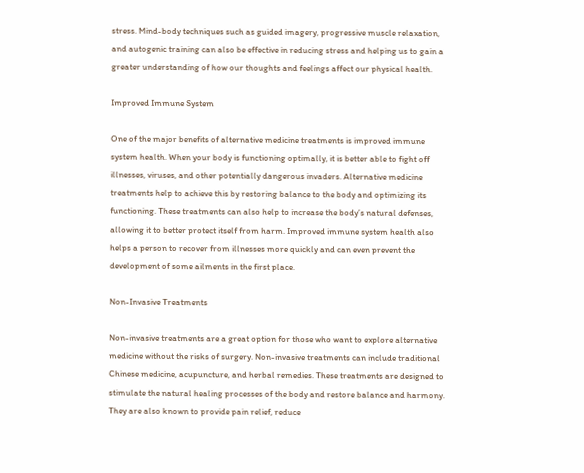stress. Mind-body techniques such as guided imagery, progressive muscle relaxation, and autogenic training can also be effective in reducing stress and helping us to gain a greater understanding of how our thoughts and feelings affect our physical health.

Improved Immune System

One of the major benefits of alternative medicine treatments is improved immune system health. When your body is functioning optimally, it is better able to fight off illnesses, viruses, and other potentially dangerous invaders. Alternative medicine treatments help to achieve this by restoring balance to the body and optimizing its functioning. These treatments can also help to increase the body’s natural defenses, allowing it to better protect itself from harm. Improved immune system health also helps a person to recover from illnesses more quickly and can even prevent the development of some ailments in the first place.

Non-Invasive Treatments

Non-invasive treatments are a great option for those who want to explore alternative medicine without the risks of surgery. Non-invasive treatments can include traditional Chinese medicine, acupuncture, and herbal remedies. These treatments are designed to stimulate the natural healing processes of the body and restore balance and harmony. They are also known to provide pain relief, reduce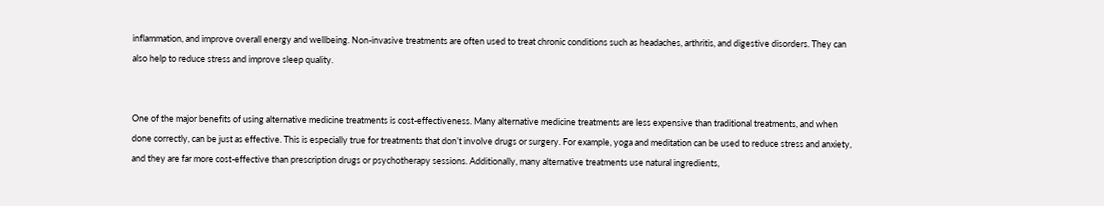inflammation, and improve overall energy and wellbeing. Non-invasive treatments are often used to treat chronic conditions such as headaches, arthritis, and digestive disorders. They can also help to reduce stress and improve sleep quality.


One of the major benefits of using alternative medicine treatments is cost-effectiveness. Many alternative medicine treatments are less expensive than traditional treatments, and when done correctly, can be just as effective. This is especially true for treatments that don’t involve drugs or surgery. For example, yoga and meditation can be used to reduce stress and anxiety, and they are far more cost-effective than prescription drugs or psychotherapy sessions. Additionally, many alternative treatments use natural ingredients,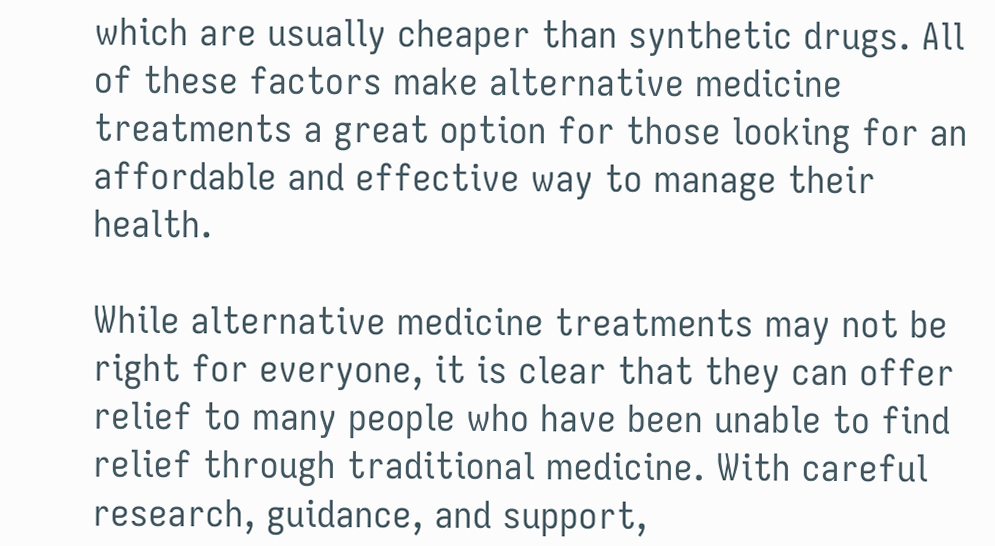which are usually cheaper than synthetic drugs. All of these factors make alternative medicine treatments a great option for those looking for an affordable and effective way to manage their health.

While alternative medicine treatments may not be right for everyone, it is clear that they can offer relief to many people who have been unable to find relief through traditional medicine. With careful research, guidance, and support,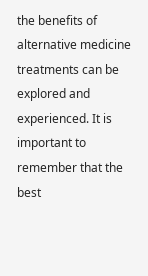the benefits of alternative medicine treatments can be explored and experienced. It is important to remember that the best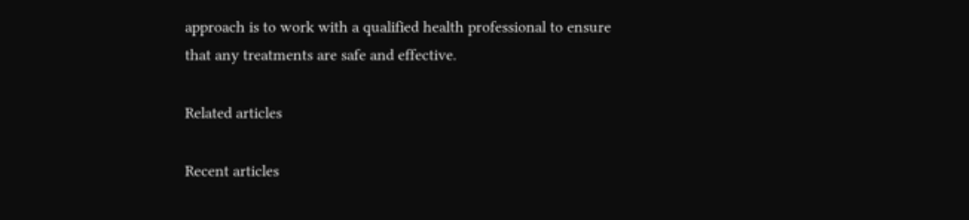approach is to work with a qualified health professional to ensure that any treatments are safe and effective.

Related articles

Recent articles